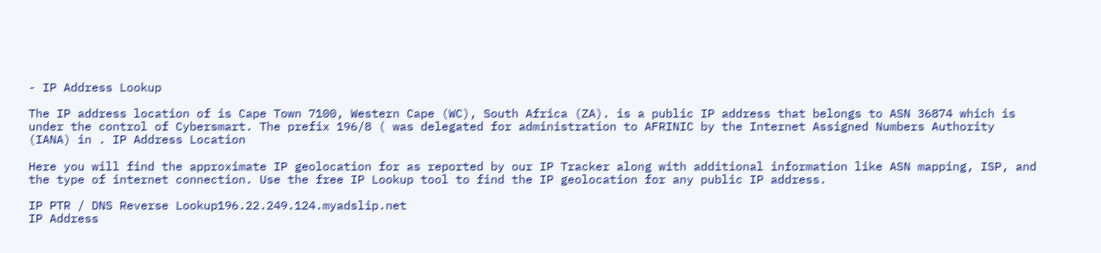- IP Address Lookup

The IP address location of is Cape Town 7100, Western Cape (WC), South Africa (ZA). is a public IP address that belongs to ASN 36874 which is under the control of Cybersmart. The prefix 196/8 ( was delegated for administration to AFRINIC by the Internet Assigned Numbers Authority (IANA) in . IP Address Location

Here you will find the approximate IP geolocation for as reported by our IP Tracker along with additional information like ASN mapping, ISP, and the type of internet connection. Use the free IP Lookup tool to find the IP geolocation for any public IP address.

IP PTR / DNS Reverse Lookup196.22.249.124.myadslip.net
IP Address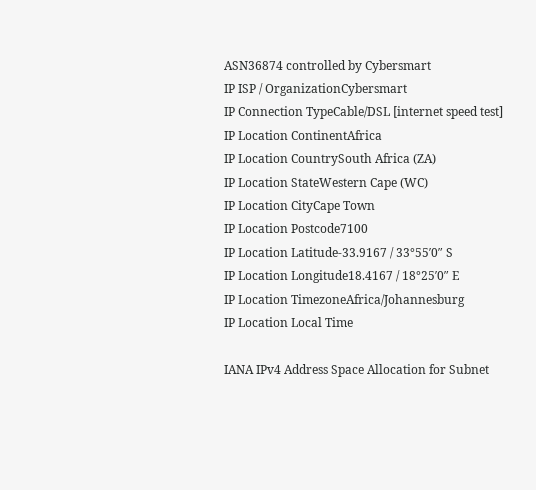ASN36874 controlled by Cybersmart
IP ISP / OrganizationCybersmart
IP Connection TypeCable/DSL [internet speed test]
IP Location ContinentAfrica
IP Location CountrySouth Africa (ZA)
IP Location StateWestern Cape (WC)
IP Location CityCape Town
IP Location Postcode7100
IP Location Latitude-33.9167 / 33°55′0″ S
IP Location Longitude18.4167 / 18°25′0″ E
IP Location TimezoneAfrica/Johannesburg
IP Location Local Time

IANA IPv4 Address Space Allocation for Subnet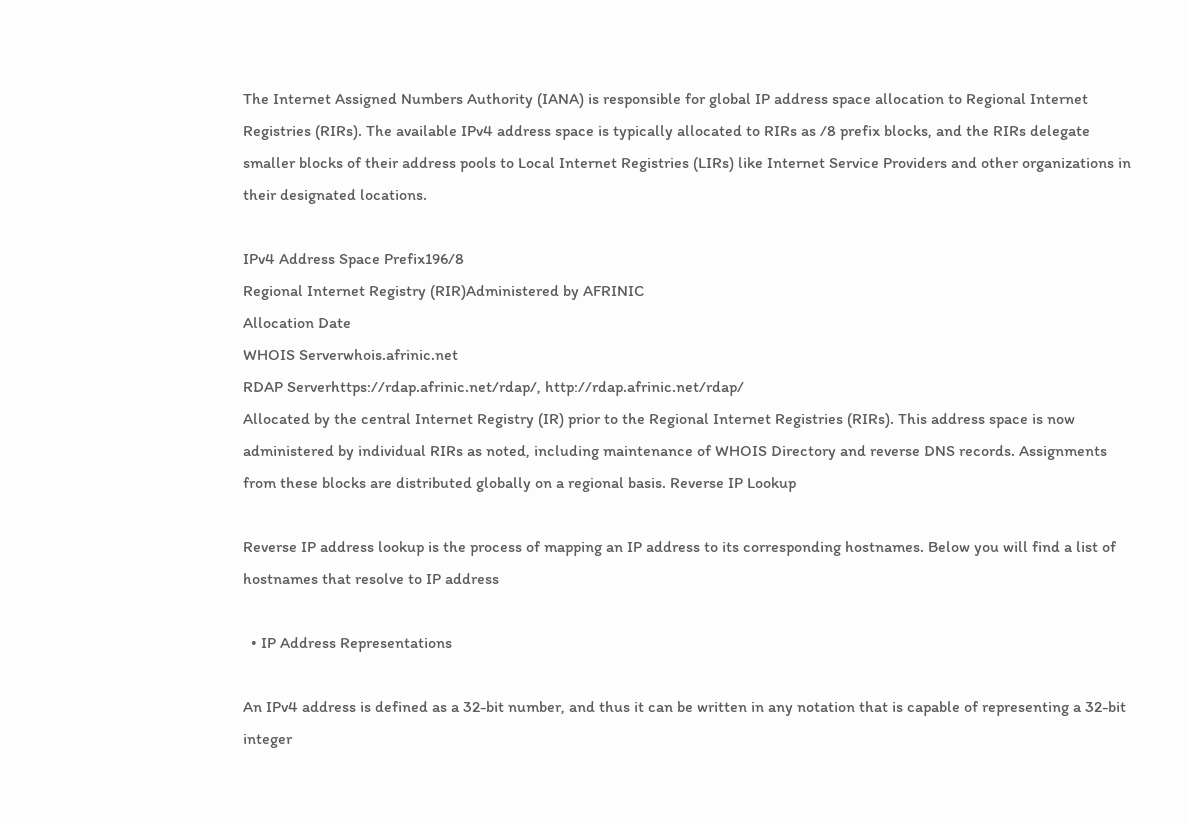The Internet Assigned Numbers Authority (IANA) is responsible for global IP address space allocation to Regional Internet Registries (RIRs). The available IPv4 address space is typically allocated to RIRs as /8 prefix blocks, and the RIRs delegate smaller blocks of their address pools to Local Internet Registries (LIRs) like Internet Service Providers and other organizations in their designated locations.

IPv4 Address Space Prefix196/8
Regional Internet Registry (RIR)Administered by AFRINIC
Allocation Date
WHOIS Serverwhois.afrinic.net
RDAP Serverhttps://rdap.afrinic.net/rdap/, http://rdap.afrinic.net/rdap/
Allocated by the central Internet Registry (IR) prior to the Regional Internet Registries (RIRs). This address space is now administered by individual RIRs as noted, including maintenance of WHOIS Directory and reverse DNS records. Assignments from these blocks are distributed globally on a regional basis. Reverse IP Lookup

Reverse IP address lookup is the process of mapping an IP address to its corresponding hostnames. Below you will find a list of hostnames that resolve to IP address

  • IP Address Representations

An IPv4 address is defined as a 32-bit number, and thus it can be written in any notation that is capable of representing a 32-bit integer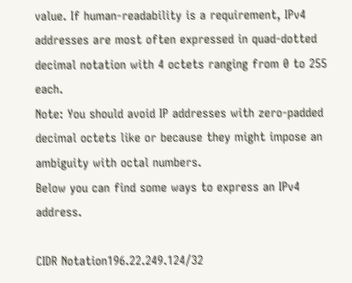value. If human-readability is a requirement, IPv4 addresses are most often expressed in quad-dotted decimal notation with 4 octets ranging from 0 to 255 each.
Note: You should avoid IP addresses with zero-padded decimal octets like or because they might impose an ambiguity with octal numbers.
Below you can find some ways to express an IPv4 address.

CIDR Notation196.22.249.124/32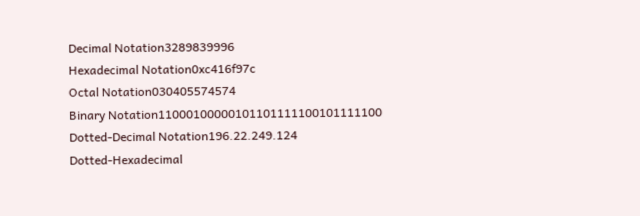Decimal Notation3289839996
Hexadecimal Notation0xc416f97c
Octal Notation030405574574
Binary Notation11000100000101101111100101111100
Dotted-Decimal Notation196.22.249.124
Dotted-Hexadecimal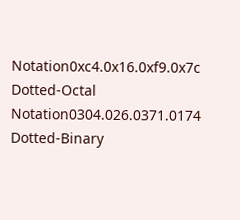Notation0xc4.0x16.0xf9.0x7c
Dotted-Octal Notation0304.026.0371.0174
Dotted-Binary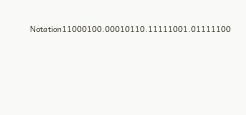Notation11000100.00010110.11111001.01111100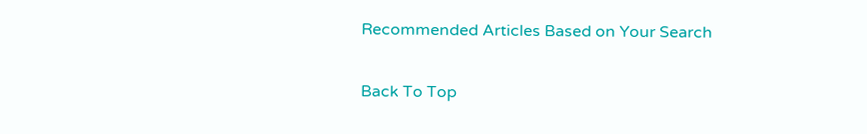Recommended Articles Based on Your Search


Back To Top